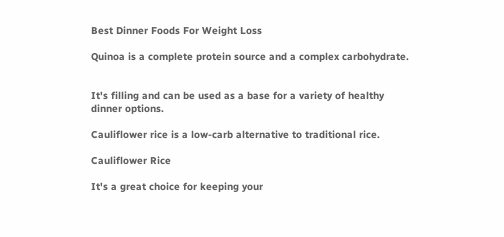Best Dinner Foods For Weight Loss

Quinoa is a complete protein source and a complex carbohydrate.


It's filling and can be used as a base for a variety of healthy dinner options.

Cauliflower rice is a low-carb alternative to traditional rice.

Cauliflower Rice

It's a great choice for keeping your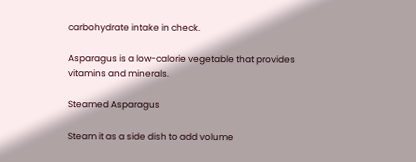carbohydrate intake in check.

Asparagus is a low-calorie vegetable that provides vitamins and minerals.

Steamed Asparagus

Steam it as a side dish to add volume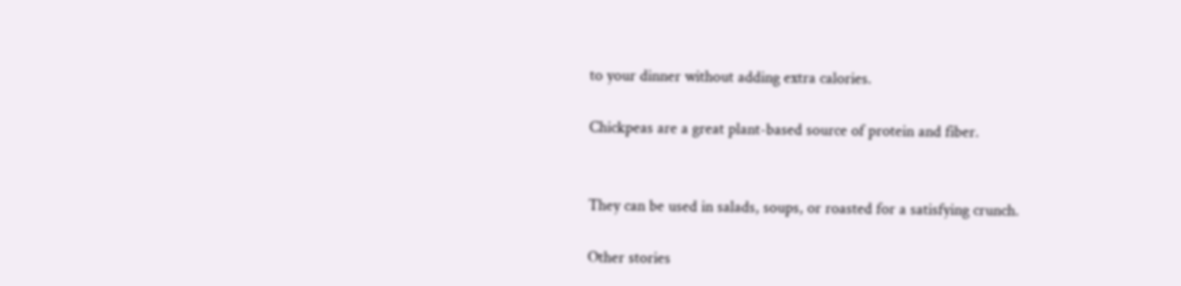to your dinner without adding extra calories.

Chickpeas are a great plant-based source of protein and fiber.


They can be used in salads, soups, or roasted for a satisfying crunch.

Other stories